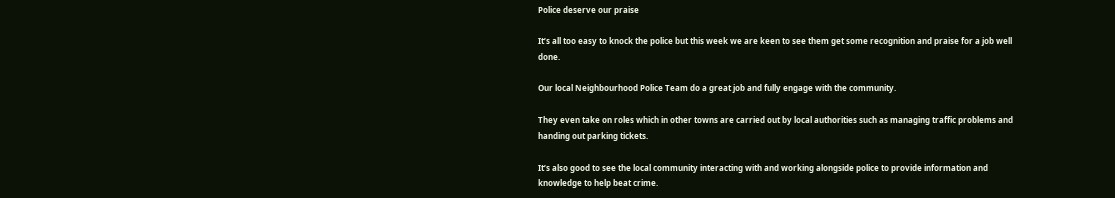Police deserve our praise

It’s all too easy to knock the police but this week we are keen to see them get some recognition and praise for a job well done.

Our local Neighbourhood Police Team do a great job and fully engage with the community.

They even take on roles which in other towns are carried out by local authorities such as managing traffic problems and handing out parking tickets.

It’s also good to see the local community interacting with and working alongside police to provide information and knowledge to help beat crime.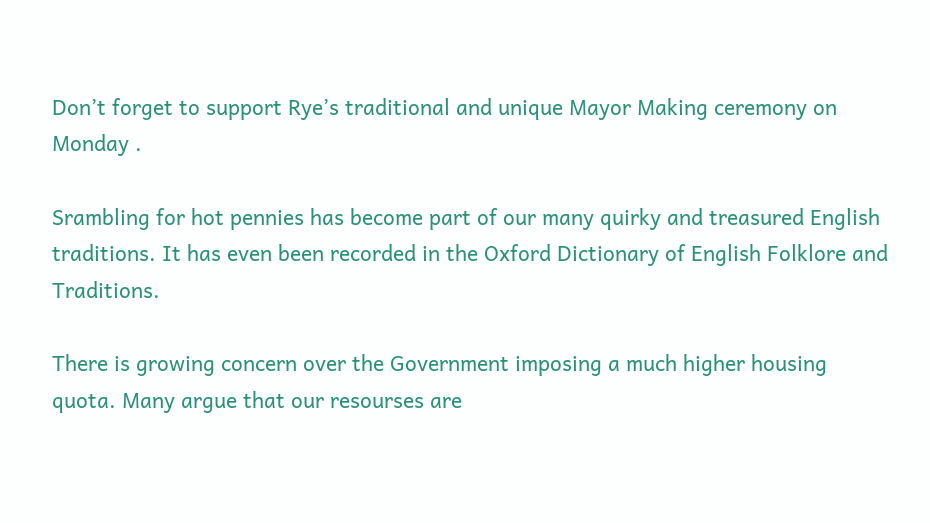Don’t forget to support Rye’s traditional and unique Mayor Making ceremony on Monday .

Srambling for hot pennies has become part of our many quirky and treasured English traditions. It has even been recorded in the Oxford Dictionary of English Folklore and Traditions.

There is growing concern over the Government imposing a much higher housing quota. Many argue that our resourses are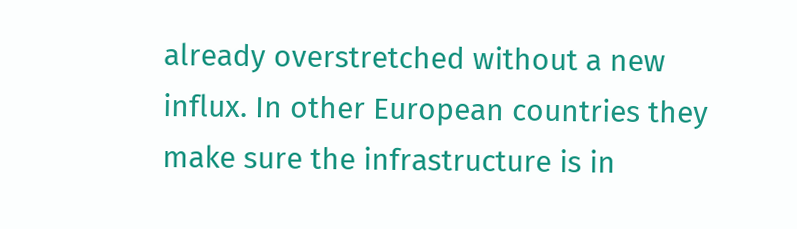already overstretched without a new influx. In other European countries they make sure the infrastructure is in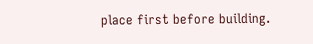place first before building.